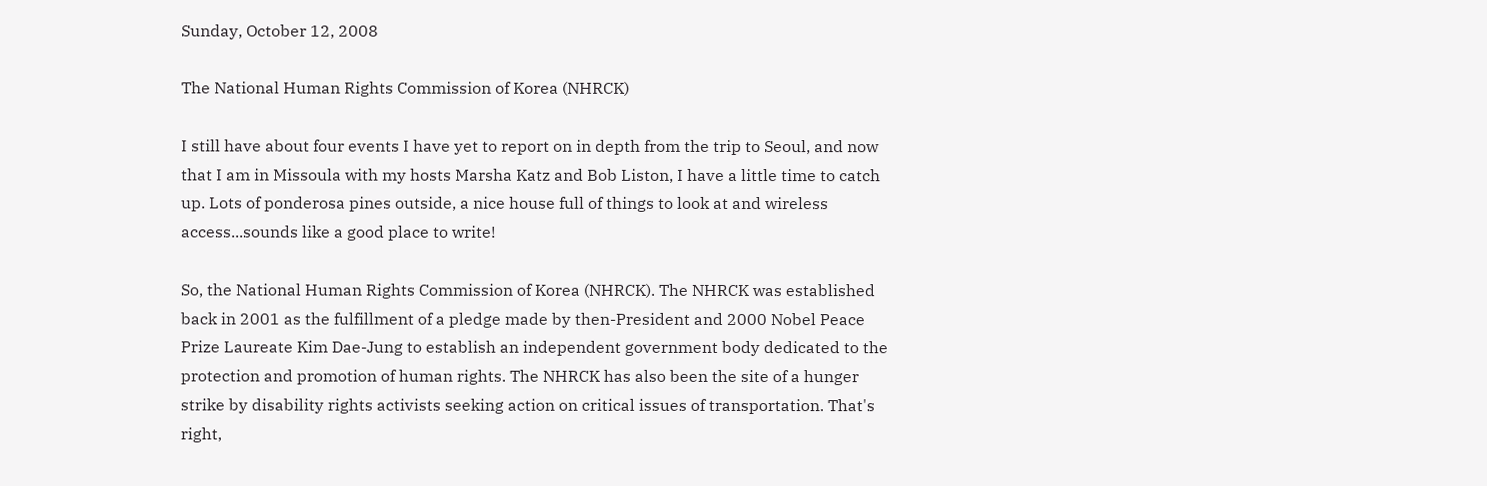Sunday, October 12, 2008

The National Human Rights Commission of Korea (NHRCK)

I still have about four events I have yet to report on in depth from the trip to Seoul, and now that I am in Missoula with my hosts Marsha Katz and Bob Liston, I have a little time to catch up. Lots of ponderosa pines outside, a nice house full of things to look at and wireless access...sounds like a good place to write!

So, the National Human Rights Commission of Korea (NHRCK). The NHRCK was established back in 2001 as the fulfillment of a pledge made by then-President and 2000 Nobel Peace Prize Laureate Kim Dae-Jung to establish an independent government body dedicated to the protection and promotion of human rights. The NHRCK has also been the site of a hunger strike by disability rights activists seeking action on critical issues of transportation. That's right,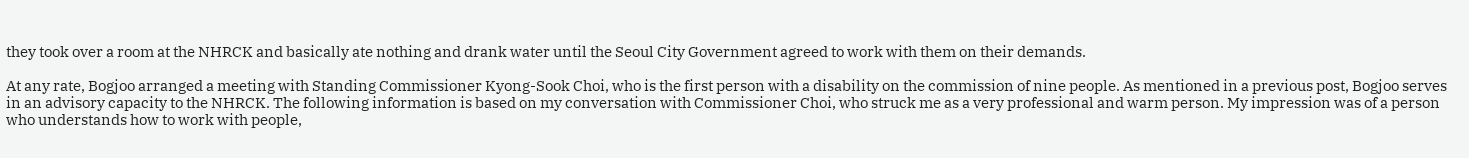they took over a room at the NHRCK and basically ate nothing and drank water until the Seoul City Government agreed to work with them on their demands.

At any rate, Bogjoo arranged a meeting with Standing Commissioner Kyong-Sook Choi, who is the first person with a disability on the commission of nine people. As mentioned in a previous post, Bogjoo serves in an advisory capacity to the NHRCK. The following information is based on my conversation with Commissioner Choi, who struck me as a very professional and warm person. My impression was of a person who understands how to work with people,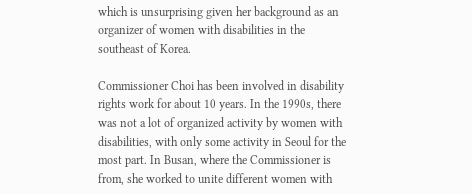which is unsurprising given her background as an organizer of women with disabilities in the southeast of Korea.

Commissioner Choi has been involved in disability rights work for about 10 years. In the 1990s, there was not a lot of organized activity by women with disabilities, with only some activity in Seoul for the most part. In Busan, where the Commissioner is from, she worked to unite different women with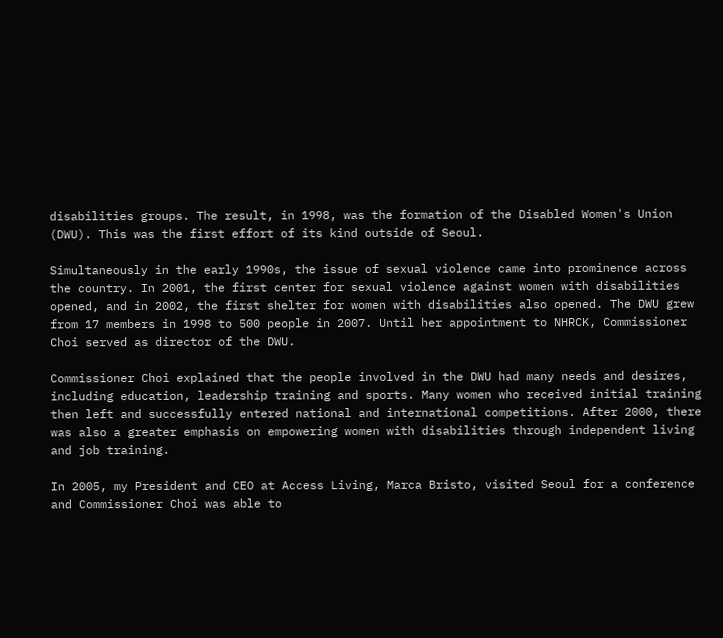disabilities groups. The result, in 1998, was the formation of the Disabled Women's Union (DWU). This was the first effort of its kind outside of Seoul.

Simultaneously in the early 1990s, the issue of sexual violence came into prominence across the country. In 2001, the first center for sexual violence against women with disabilities opened, and in 2002, the first shelter for women with disabilities also opened. The DWU grew from 17 members in 1998 to 500 people in 2007. Until her appointment to NHRCK, Commissioner Choi served as director of the DWU.

Commissioner Choi explained that the people involved in the DWU had many needs and desires, including education, leadership training and sports. Many women who received initial training then left and successfully entered national and international competitions. After 2000, there was also a greater emphasis on empowering women with disabilities through independent living and job training.

In 2005, my President and CEO at Access Living, Marca Bristo, visited Seoul for a conference and Commissioner Choi was able to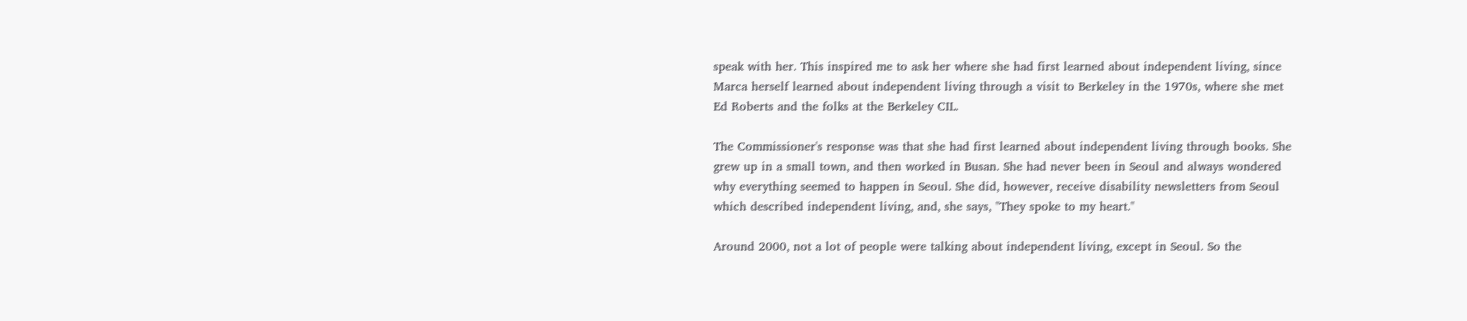speak with her. This inspired me to ask her where she had first learned about independent living, since Marca herself learned about independent living through a visit to Berkeley in the 1970s, where she met Ed Roberts and the folks at the Berkeley CIL.

The Commissioner's response was that she had first learned about independent living through books. She grew up in a small town, and then worked in Busan. She had never been in Seoul and always wondered why everything seemed to happen in Seoul. She did, however, receive disability newsletters from Seoul which described independent living, and, she says, "They spoke to my heart."

Around 2000, not a lot of people were talking about independent living, except in Seoul. So the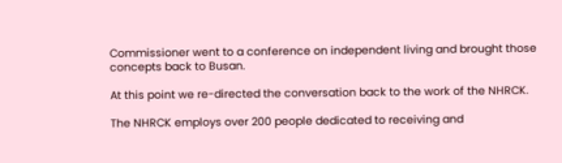Commissioner went to a conference on independent living and brought those concepts back to Busan.

At this point we re-directed the conversation back to the work of the NHRCK.

The NHRCK employs over 200 people dedicated to receiving and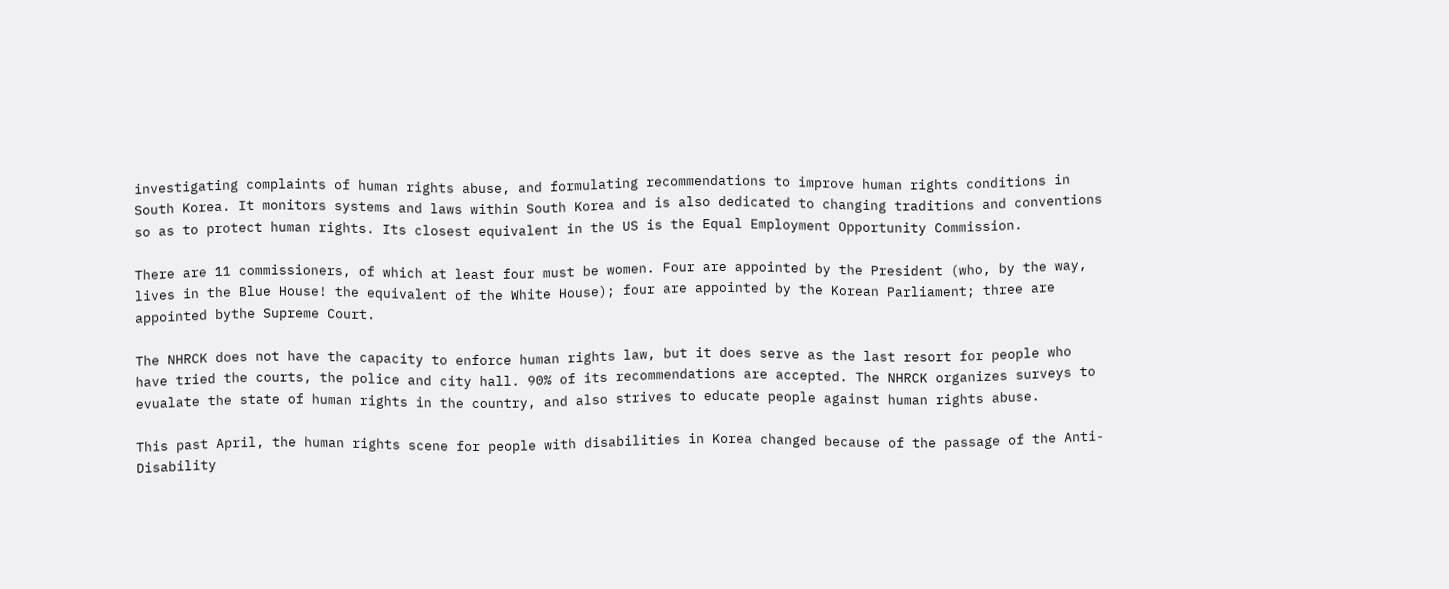investigating complaints of human rights abuse, and formulating recommendations to improve human rights conditions in South Korea. It monitors systems and laws within South Korea and is also dedicated to changing traditions and conventions so as to protect human rights. Its closest equivalent in the US is the Equal Employment Opportunity Commission.

There are 11 commissioners, of which at least four must be women. Four are appointed by the President (who, by the way, lives in the Blue House! the equivalent of the White House); four are appointed by the Korean Parliament; three are appointed bythe Supreme Court.

The NHRCK does not have the capacity to enforce human rights law, but it does serve as the last resort for people who have tried the courts, the police and city hall. 90% of its recommendations are accepted. The NHRCK organizes surveys to evualate the state of human rights in the country, and also strives to educate people against human rights abuse.

This past April, the human rights scene for people with disabilities in Korea changed because of the passage of the Anti-Disability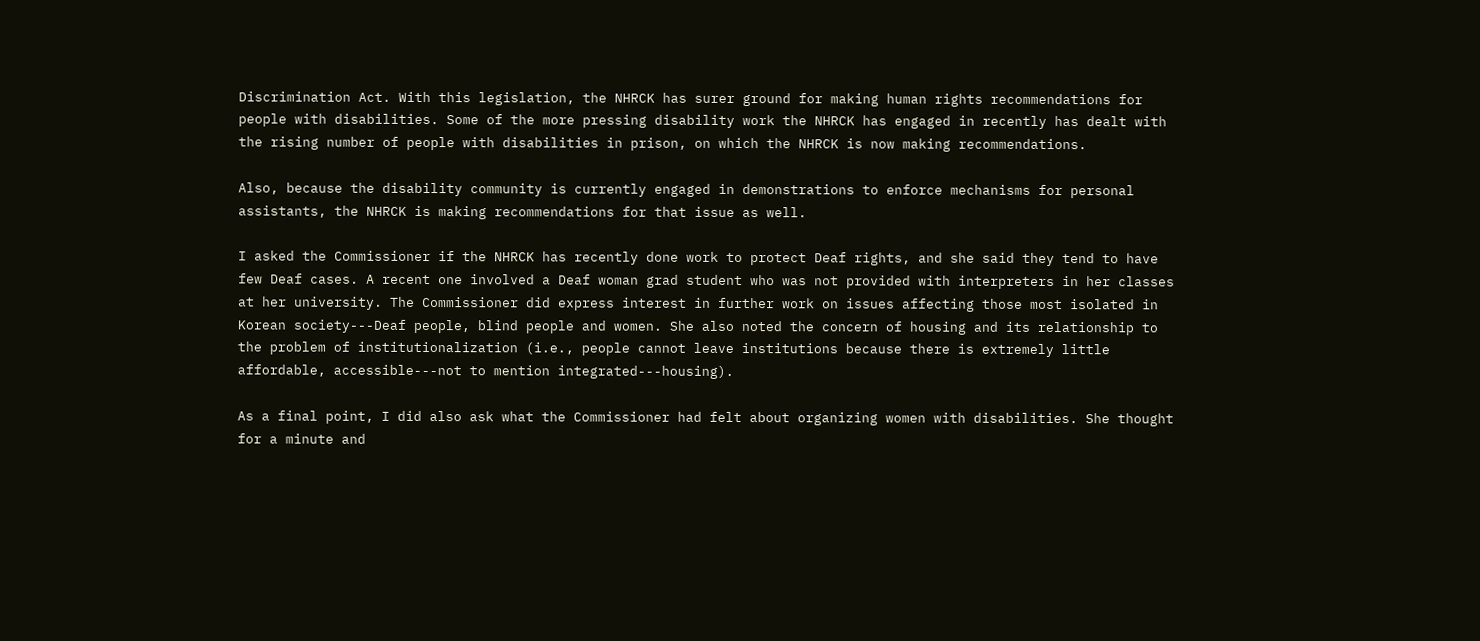Discrimination Act. With this legislation, the NHRCK has surer ground for making human rights recommendations for people with disabilities. Some of the more pressing disability work the NHRCK has engaged in recently has dealt with the rising number of people with disabilities in prison, on which the NHRCK is now making recommendations.

Also, because the disability community is currently engaged in demonstrations to enforce mechanisms for personal assistants, the NHRCK is making recommendations for that issue as well.

I asked the Commissioner if the NHRCK has recently done work to protect Deaf rights, and she said they tend to have few Deaf cases. A recent one involved a Deaf woman grad student who was not provided with interpreters in her classes at her university. The Commissioner did express interest in further work on issues affecting those most isolated in Korean society---Deaf people, blind people and women. She also noted the concern of housing and its relationship to the problem of institutionalization (i.e., people cannot leave institutions because there is extremely little affordable, accessible---not to mention integrated---housing).

As a final point, I did also ask what the Commissioner had felt about organizing women with disabilities. She thought for a minute and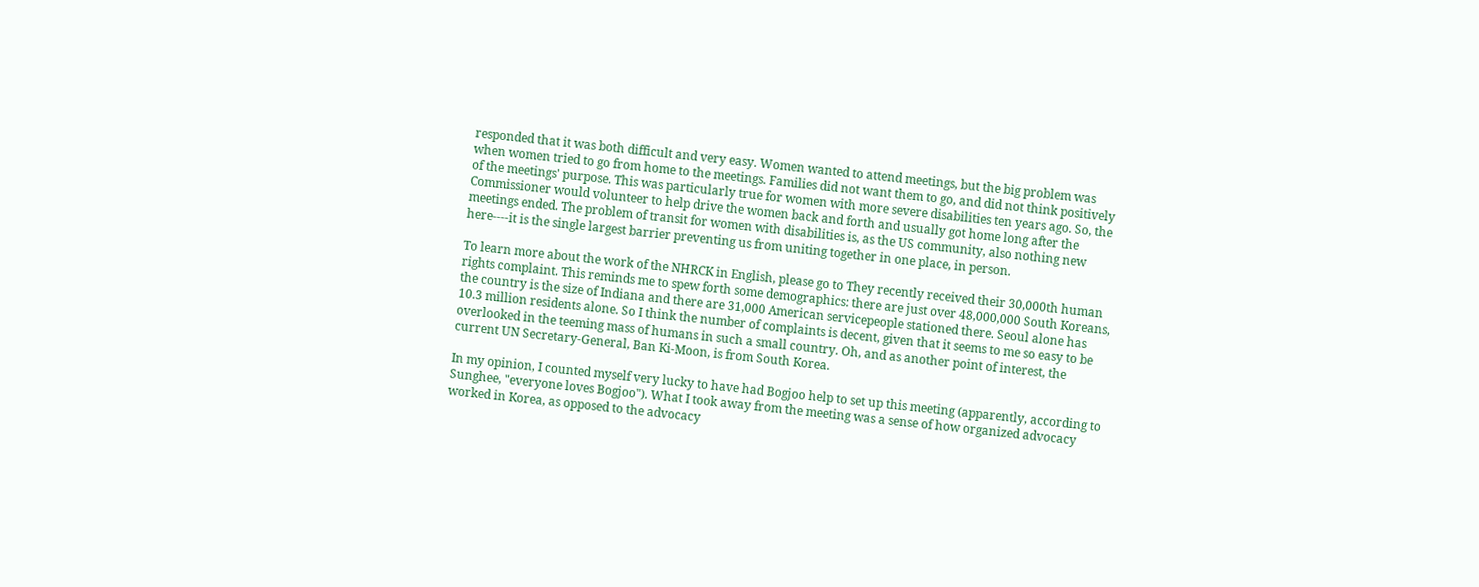responded that it was both difficult and very easy. Women wanted to attend meetings, but the big problem was when women tried to go from home to the meetings. Families did not want them to go, and did not think positively of the meetings' purpose. This was particularly true for women with more severe disabilities ten years ago. So, the Commissioner would volunteer to help drive the women back and forth and usually got home long after the meetings ended. The problem of transit for women with disabilities is, as the US community, also nothing new here----it is the single largest barrier preventing us from uniting together in one place, in person.

To learn more about the work of the NHRCK in English, please go to They recently received their 30,000th human rights complaint. This reminds me to spew forth some demographics: there are just over 48,000,000 South Koreans, the country is the size of Indiana and there are 31,000 American servicepeople stationed there. Seoul alone has 10.3 million residents alone. So I think the number of complaints is decent, given that it seems to me so easy to be overlooked in the teeming mass of humans in such a small country. Oh, and as another point of interest, the current UN Secretary-General, Ban Ki-Moon, is from South Korea.

In my opinion, I counted myself very lucky to have had Bogjoo help to set up this meeting (apparently, according to Sunghee, "everyone loves Bogjoo"). What I took away from the meeting was a sense of how organized advocacy worked in Korea, as opposed to the advocacy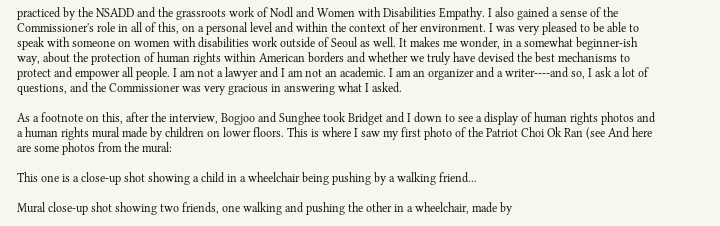practiced by the NSADD and the grassroots work of Nodl and Women with Disabilities Empathy. I also gained a sense of the Commissioner's role in all of this, on a personal level and within the context of her environment. I was very pleased to be able to speak with someone on women with disabilities work outside of Seoul as well. It makes me wonder, in a somewhat beginner-ish way, about the protection of human rights within American borders and whether we truly have devised the best mechanisms to protect and empower all people. I am not a lawyer and I am not an academic. I am an organizer and a writer----and so, I ask a lot of questions, and the Commissioner was very gracious in answering what I asked.

As a footnote on this, after the interview, Bogjoo and Sunghee took Bridget and I down to see a display of human rights photos and a human rights mural made by children on lower floors. This is where I saw my first photo of the Patriot Choi Ok Ran (see And here are some photos from the mural:

This one is a close-up shot showing a child in a wheelchair being pushing by a walking friend...

Mural close-up shot showing two friends, one walking and pushing the other in a wheelchair, made by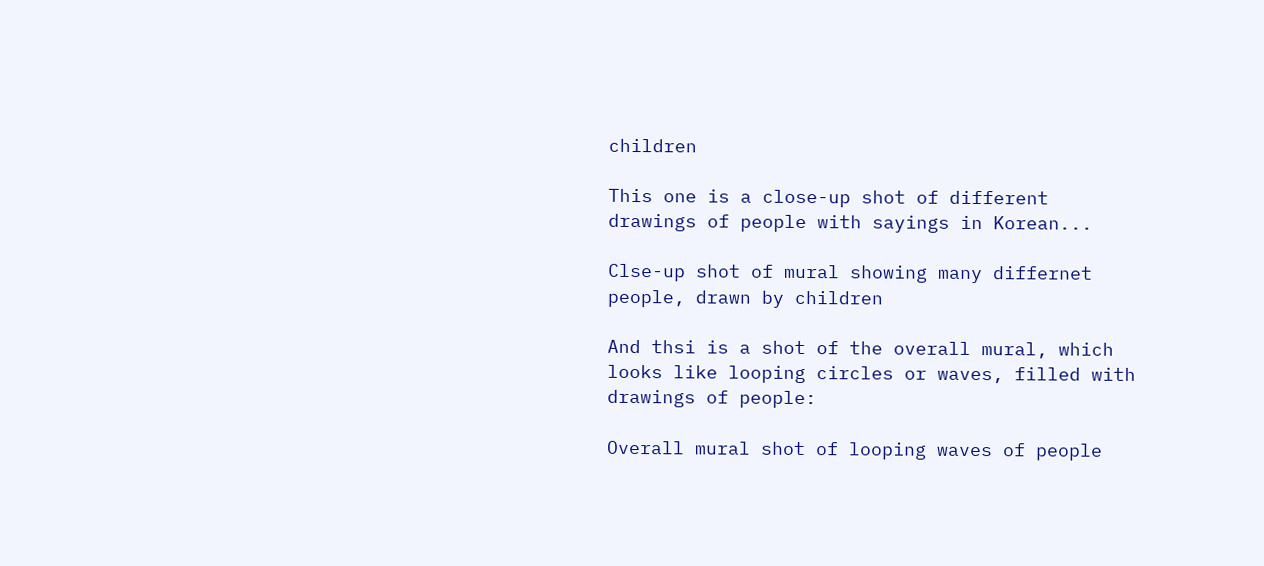children

This one is a close-up shot of different drawings of people with sayings in Korean...

Clse-up shot of mural showing many differnet people, drawn by children

And thsi is a shot of the overall mural, which looks like looping circles or waves, filled with drawings of people:

Overall mural shot of looping waves of people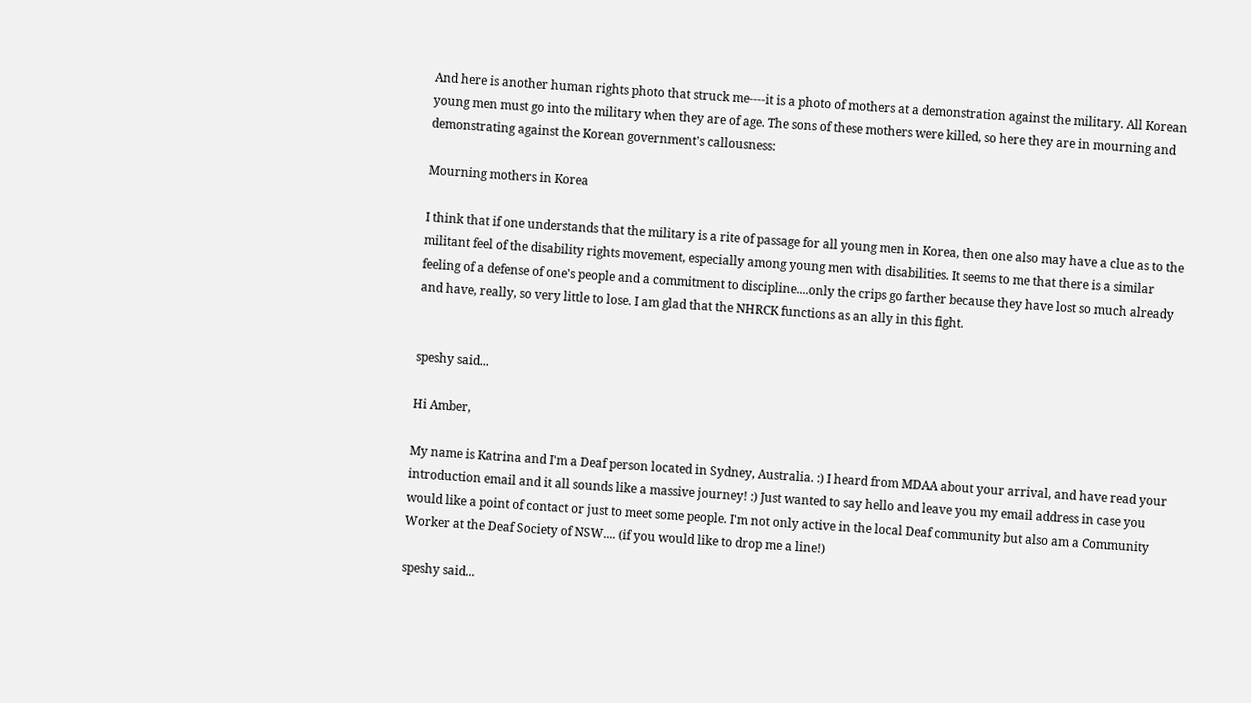And here is another human rights photo that struck me----it is a photo of mothers at a demonstration against the military. All Korean young men must go into the military when they are of age. The sons of these mothers were killed, so here they are in mourning and demonstrating against the Korean government's callousness:

Mourning mothers in Korea

I think that if one understands that the military is a rite of passage for all young men in Korea, then one also may have a clue as to the militant feel of the disability rights movement, especially among young men with disabilities. It seems to me that there is a similar feeling of a defense of one's people and a commitment to discipline....only the crips go farther because they have lost so much already and have, really, so very little to lose. I am glad that the NHRCK functions as an ally in this fight.


speshy said...

Hi Amber,

My name is Katrina and I'm a Deaf person located in Sydney, Australia. :) I heard from MDAA about your arrival, and have read your introduction email and it all sounds like a massive journey! :) Just wanted to say hello and leave you my email address in case you would like a point of contact or just to meet some people. I'm not only active in the local Deaf community but also am a Community Worker at the Deaf Society of NSW.... (if you would like to drop me a line!)

speshy said...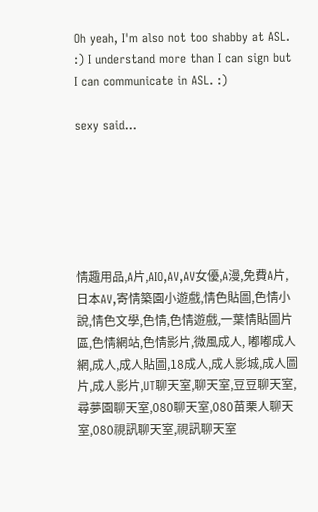Oh yeah, I'm also not too shabby at ASL. :) I understand more than I can sign but I can communicate in ASL. :)

sexy said...






情趣用品,A片,AIO,AV,AV女優,A漫,免費A片,日本AV,寄情築園小遊戲,情色貼圖,色情小說,情色文學,色情,色情遊戲,一葉情貼圖片區,色情網站,色情影片,微風成人, 嘟嘟成人網,成人,成人貼圖,18成人,成人影城,成人圖片,成人影片,UT聊天室,聊天室,豆豆聊天室,尋夢園聊天室,080聊天室,080苗栗人聊天室,080視訊聊天室,視訊聊天室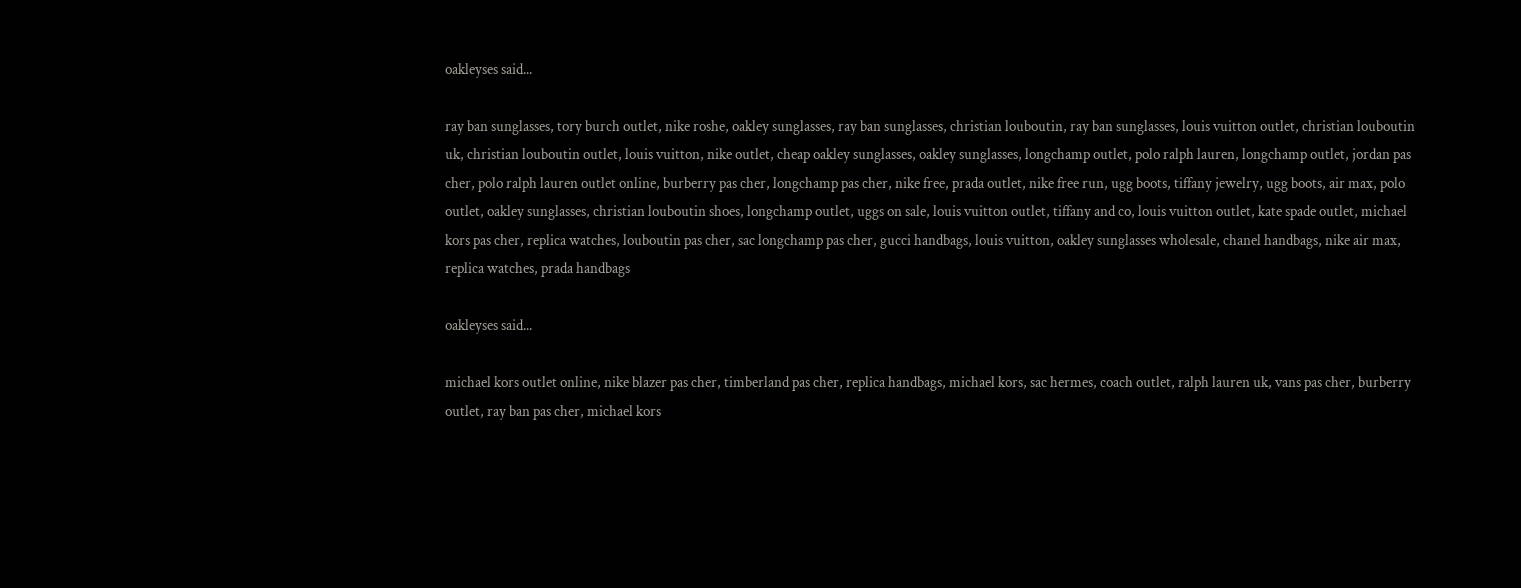oakleyses said...

ray ban sunglasses, tory burch outlet, nike roshe, oakley sunglasses, ray ban sunglasses, christian louboutin, ray ban sunglasses, louis vuitton outlet, christian louboutin uk, christian louboutin outlet, louis vuitton, nike outlet, cheap oakley sunglasses, oakley sunglasses, longchamp outlet, polo ralph lauren, longchamp outlet, jordan pas cher, polo ralph lauren outlet online, burberry pas cher, longchamp pas cher, nike free, prada outlet, nike free run, ugg boots, tiffany jewelry, ugg boots, air max, polo outlet, oakley sunglasses, christian louboutin shoes, longchamp outlet, uggs on sale, louis vuitton outlet, tiffany and co, louis vuitton outlet, kate spade outlet, michael kors pas cher, replica watches, louboutin pas cher, sac longchamp pas cher, gucci handbags, louis vuitton, oakley sunglasses wholesale, chanel handbags, nike air max, replica watches, prada handbags

oakleyses said...

michael kors outlet online, nike blazer pas cher, timberland pas cher, replica handbags, michael kors, sac hermes, coach outlet, ralph lauren uk, vans pas cher, burberry outlet, ray ban pas cher, michael kors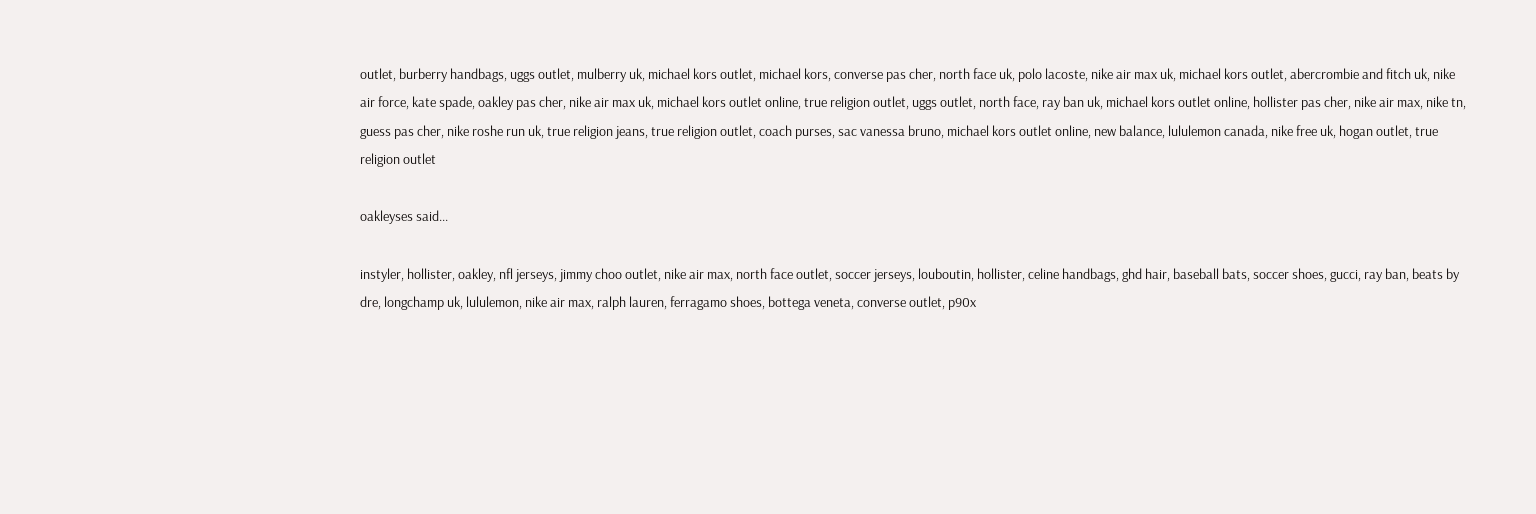outlet, burberry handbags, uggs outlet, mulberry uk, michael kors outlet, michael kors, converse pas cher, north face uk, polo lacoste, nike air max uk, michael kors outlet, abercrombie and fitch uk, nike air force, kate spade, oakley pas cher, nike air max uk, michael kors outlet online, true religion outlet, uggs outlet, north face, ray ban uk, michael kors outlet online, hollister pas cher, nike air max, nike tn, guess pas cher, nike roshe run uk, true religion jeans, true religion outlet, coach purses, sac vanessa bruno, michael kors outlet online, new balance, lululemon canada, nike free uk, hogan outlet, true religion outlet

oakleyses said...

instyler, hollister, oakley, nfl jerseys, jimmy choo outlet, nike air max, north face outlet, soccer jerseys, louboutin, hollister, celine handbags, ghd hair, baseball bats, soccer shoes, gucci, ray ban, beats by dre, longchamp uk, lululemon, nike air max, ralph lauren, ferragamo shoes, bottega veneta, converse outlet, p90x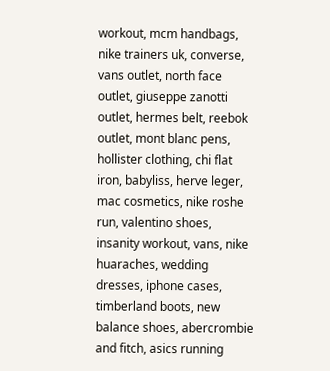workout, mcm handbags, nike trainers uk, converse, vans outlet, north face outlet, giuseppe zanotti outlet, hermes belt, reebok outlet, mont blanc pens, hollister clothing, chi flat iron, babyliss, herve leger, mac cosmetics, nike roshe run, valentino shoes, insanity workout, vans, nike huaraches, wedding dresses, iphone cases, timberland boots, new balance shoes, abercrombie and fitch, asics running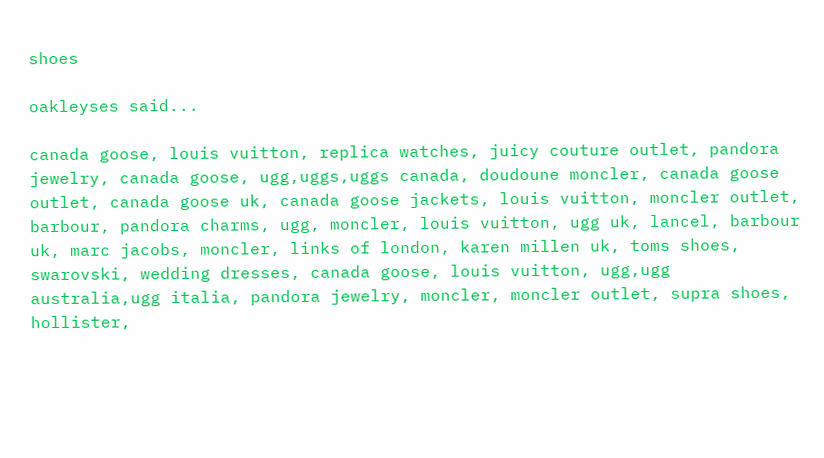shoes

oakleyses said...

canada goose, louis vuitton, replica watches, juicy couture outlet, pandora jewelry, canada goose, ugg,uggs,uggs canada, doudoune moncler, canada goose outlet, canada goose uk, canada goose jackets, louis vuitton, moncler outlet, barbour, pandora charms, ugg, moncler, louis vuitton, ugg uk, lancel, barbour uk, marc jacobs, moncler, links of london, karen millen uk, toms shoes, swarovski, wedding dresses, canada goose, louis vuitton, ugg,ugg australia,ugg italia, pandora jewelry, moncler, moncler outlet, supra shoes, hollister,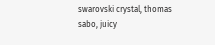swarovski crystal, thomas sabo, juicy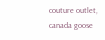couture outlet, canada goose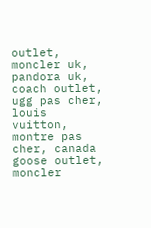outlet, moncler uk, pandora uk, coach outlet, ugg pas cher, louis vuitton, montre pas cher, canada goose outlet, moncler